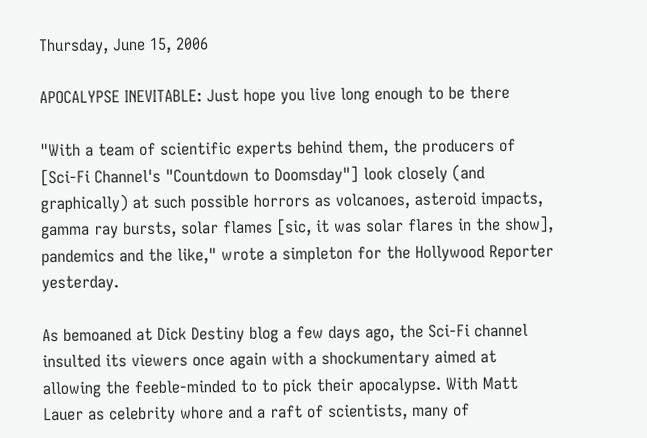Thursday, June 15, 2006

APOCALYPSE INEVITABLE: Just hope you live long enough to be there

"With a team of scientific experts behind them, the producers of [Sci-Fi Channel's "Countdown to Doomsday"] look closely (and graphically) at such possible horrors as volcanoes, asteroid impacts, gamma ray bursts, solar flames [sic, it was solar flares in the show], pandemics and the like," wrote a simpleton for the Hollywood Reporter yesterday.

As bemoaned at Dick Destiny blog a few days ago, the Sci-Fi channel insulted its viewers once again with a shockumentary aimed at allowing the feeble-minded to to pick their apocalypse. With Matt Lauer as celebrity whore and a raft of scientists, many of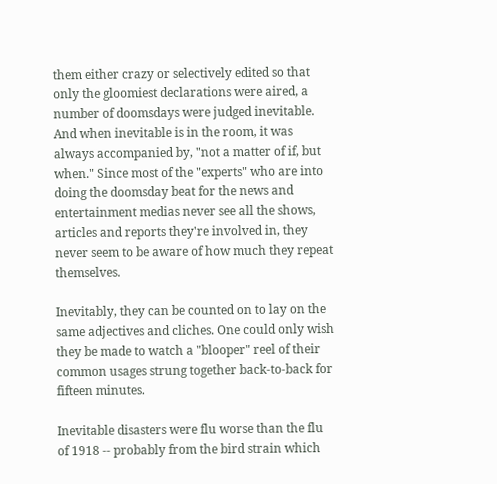them either crazy or selectively edited so that only the gloomiest declarations were aired, a number of doomsdays were judged inevitable. And when inevitable is in the room, it was always accompanied by, "not a matter of if, but when." Since most of the "experts" who are into doing the doomsday beat for the news and entertainment medias never see all the shows, articles and reports they're involved in, they never seem to be aware of how much they repeat themselves.

Inevitably, they can be counted on to lay on the same adjectives and cliches. One could only wish they be made to watch a "blooper" reel of their common usages strung together back-to-back for fifteen minutes.

Inevitable disasters were flu worse than the flu of 1918 -- probably from the bird strain which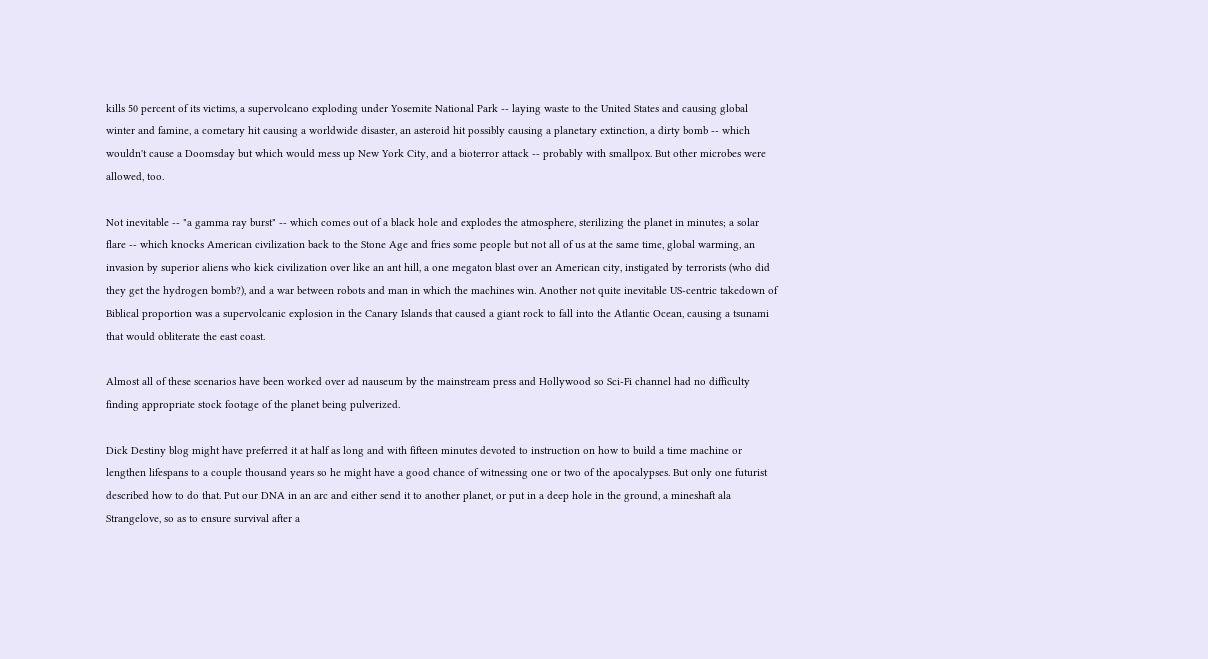kills 50 percent of its victims, a supervolcano exploding under Yosemite National Park -- laying waste to the United States and causing global winter and famine, a cometary hit causing a worldwide disaster, an asteroid hit possibly causing a planetary extinction, a dirty bomb -- which wouldn't cause a Doomsday but which would mess up New York City, and a bioterror attack -- probably with smallpox. But other microbes were allowed, too.

Not inevitable -- "a gamma ray burst" -- which comes out of a black hole and explodes the atmosphere, sterilizing the planet in minutes; a solar flare -- which knocks American civilization back to the Stone Age and fries some people but not all of us at the same time, global warming, an invasion by superior aliens who kick civilization over like an ant hill, a one megaton blast over an American city, instigated by terrorists (who did they get the hydrogen bomb?), and a war between robots and man in which the machines win. Another not quite inevitable US-centric takedown of Biblical proportion was a supervolcanic explosion in the Canary Islands that caused a giant rock to fall into the Atlantic Ocean, causing a tsunami that would obliterate the east coast.

Almost all of these scenarios have been worked over ad nauseum by the mainstream press and Hollywood so Sci-Fi channel had no difficulty finding appropriate stock footage of the planet being pulverized.

Dick Destiny blog might have preferred it at half as long and with fifteen minutes devoted to instruction on how to build a time machine or lengthen lifespans to a couple thousand years so he might have a good chance of witnessing one or two of the apocalypses. But only one futurist described how to do that. Put our DNA in an arc and either send it to another planet, or put in a deep hole in the ground, a mineshaft ala Strangelove, so as to ensure survival after a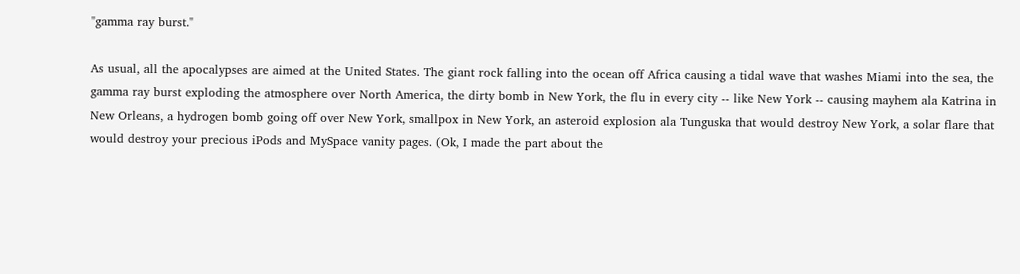"gamma ray burst."

As usual, all the apocalypses are aimed at the United States. The giant rock falling into the ocean off Africa causing a tidal wave that washes Miami into the sea, the gamma ray burst exploding the atmosphere over North America, the dirty bomb in New York, the flu in every city -- like New York -- causing mayhem ala Katrina in New Orleans, a hydrogen bomb going off over New York, smallpox in New York, an asteroid explosion ala Tunguska that would destroy New York, a solar flare that would destroy your precious iPods and MySpace vanity pages. (Ok, I made the part about the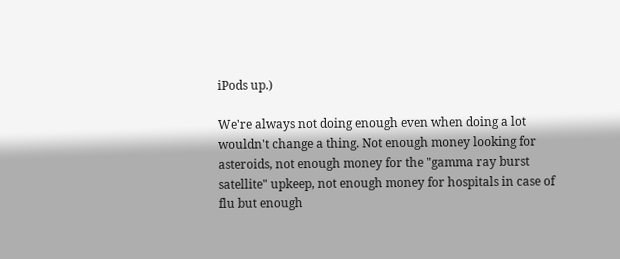iPods up.)

We're always not doing enough even when doing a lot wouldn't change a thing. Not enough money looking for asteroids, not enough money for the "gamma ray burst satellite" upkeep, not enough money for hospitals in case of flu but enough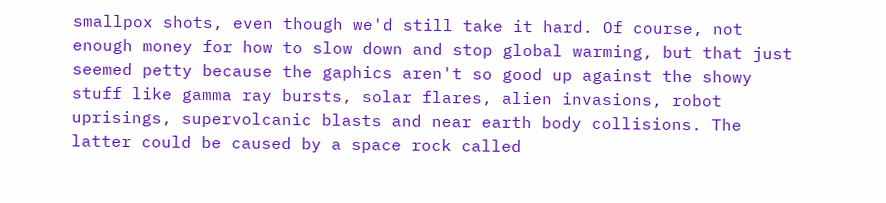smallpox shots, even though we'd still take it hard. Of course, not enough money for how to slow down and stop global warming, but that just seemed petty because the gaphics aren't so good up against the showy stuff like gamma ray bursts, solar flares, alien invasions, robot uprisings, supervolcanic blasts and near earth body collisions. The latter could be caused by a space rock called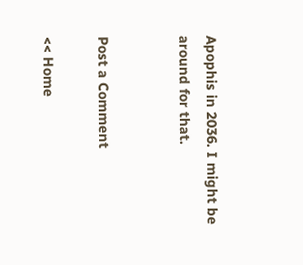Apophis in 2036. I might be around for that.


Post a Comment

<< Home